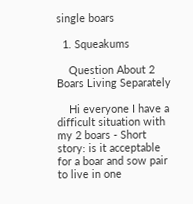single boars

  1. Squeakums

    Question About 2 Boars Living Separately

    Hi everyone I have a difficult situation with my 2 boars - Short story: is it acceptable for a boar and sow pair to live in one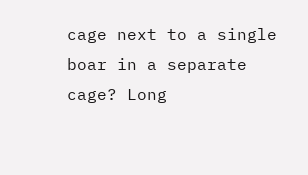cage next to a single boar in a separate cage? Long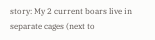story: My 2 current boars live in separate cages (next to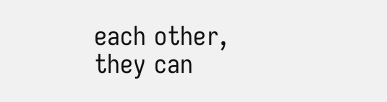each other, they can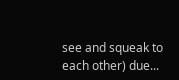see and squeak to each other) due...